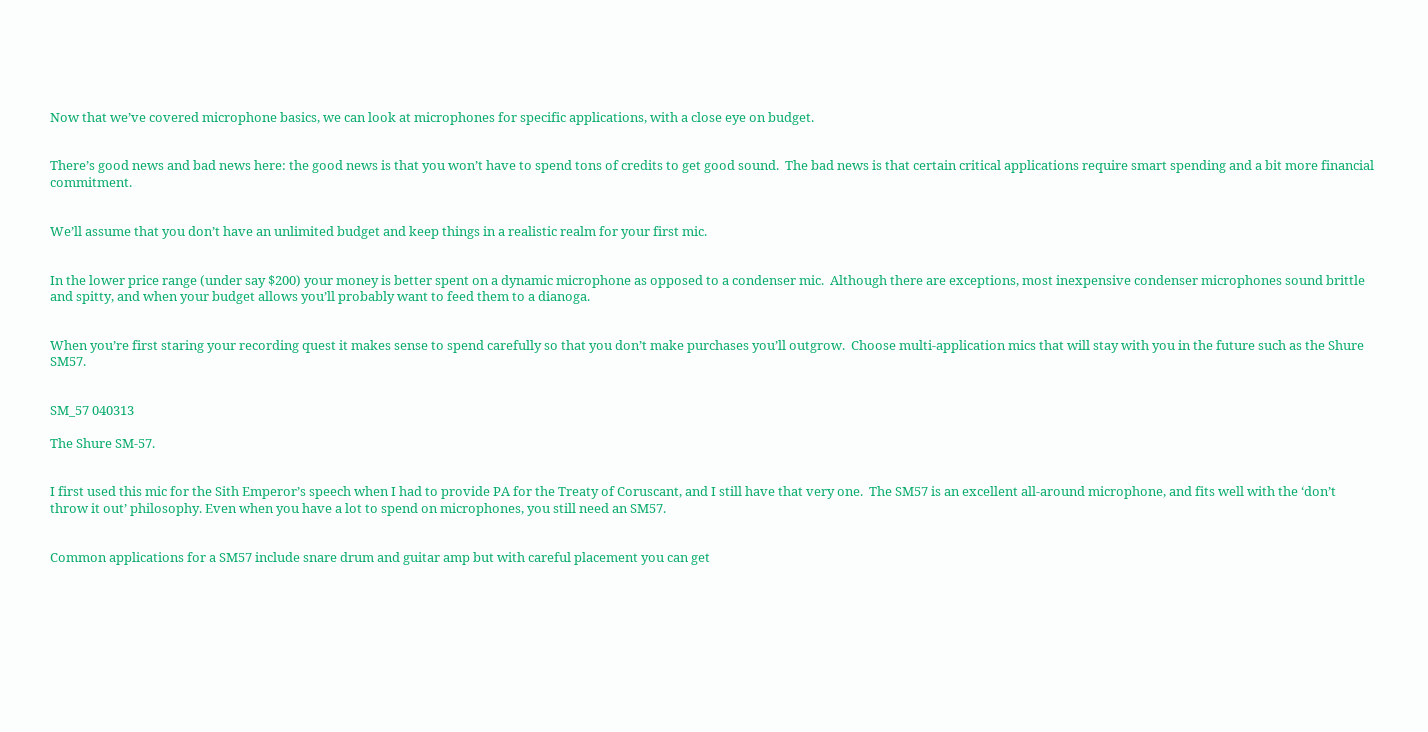Now that we’ve covered microphone basics, we can look at microphones for specific applications, with a close eye on budget.


There’s good news and bad news here: the good news is that you won’t have to spend tons of credits to get good sound.  The bad news is that certain critical applications require smart spending and a bit more financial commitment.


We’ll assume that you don’t have an unlimited budget and keep things in a realistic realm for your first mic.


In the lower price range (under say $200) your money is better spent on a dynamic microphone as opposed to a condenser mic.  Although there are exceptions, most inexpensive condenser microphones sound brittle and spitty, and when your budget allows you’ll probably want to feed them to a dianoga.


When you’re first staring your recording quest it makes sense to spend carefully so that you don’t make purchases you’ll outgrow.  Choose multi-application mics that will stay with you in the future such as the Shure SM57.


SM_57 040313

The Shure SM-57.


I first used this mic for the Sith Emperor’s speech when I had to provide PA for the Treaty of Coruscant, and I still have that very one.  The SM57 is an excellent all-around microphone, and fits well with the ‘don’t throw it out’ philosophy. Even when you have a lot to spend on microphones, you still need an SM57.


Common applications for a SM57 include snare drum and guitar amp but with careful placement you can get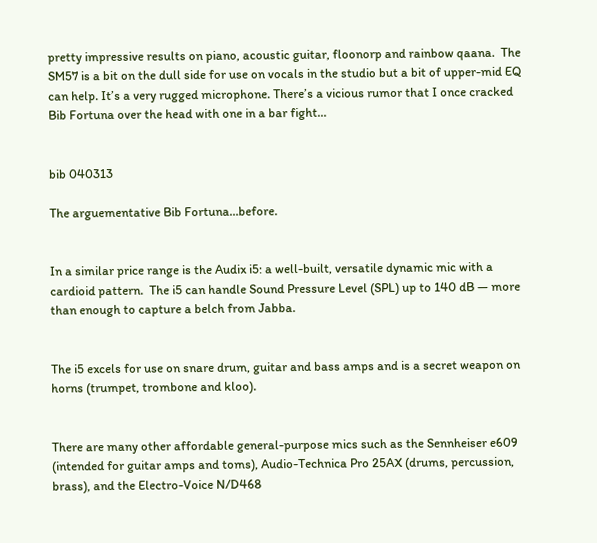pretty impressive results on piano, acoustic guitar, floonorp and rainbow qaana.  The SM57 is a bit on the dull side for use on vocals in the studio but a bit of upper-mid EQ can help. It’s a very rugged microphone. There’s a vicious rumor that I once cracked Bib Fortuna over the head with one in a bar fight…


bib 040313

The arguementative Bib Fortuna…before.


In a similar price range is the Audix i5: a well-built, versatile dynamic mic with a cardioid pattern.  The i5 can handle Sound Pressure Level (SPL) up to 140 dB — more than enough to capture a belch from Jabba.


The i5 excels for use on snare drum, guitar and bass amps and is a secret weapon on horns (trumpet, trombone and kloo).


There are many other affordable general-purpose mics such as the Sennheiser e609 (intended for guitar amps and toms), Audio-Technica Pro 25AX (drums, percussion, brass), and the Electro-Voice N/D468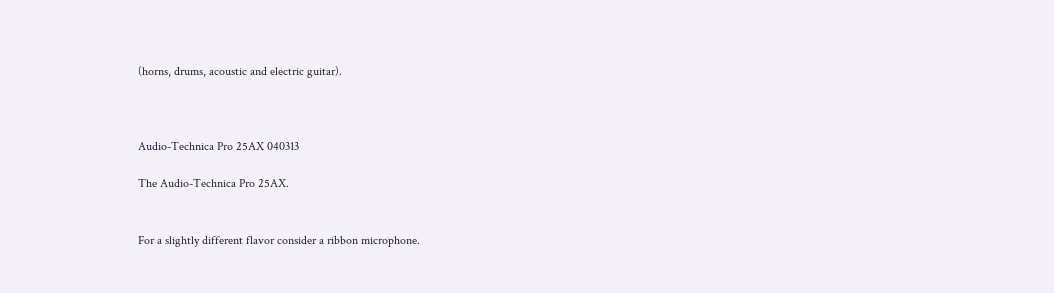(horns, drums, acoustic and electric guitar).



Audio-Technica Pro 25AX 040313

The Audio-Technica Pro 25AX.


For a slightly different flavor consider a ribbon microphone.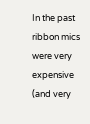In the past ribbon mics were very expensive (and very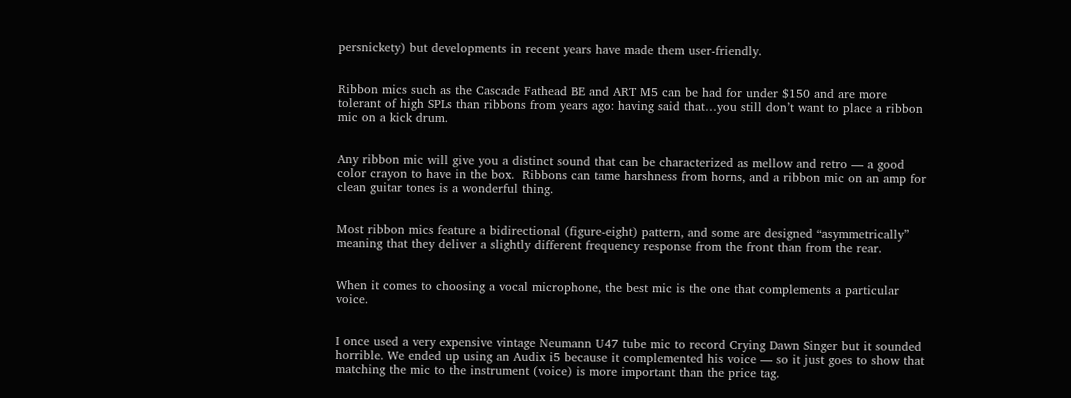persnickety) but developments in recent years have made them user-friendly.


Ribbon mics such as the Cascade Fathead BE and ART M5 can be had for under $150 and are more tolerant of high SPLs than ribbons from years ago: having said that…you still don’t want to place a ribbon mic on a kick drum.


Any ribbon mic will give you a distinct sound that can be characterized as mellow and retro — a good color crayon to have in the box.  Ribbons can tame harshness from horns, and a ribbon mic on an amp for clean guitar tones is a wonderful thing.


Most ribbon mics feature a bidirectional (figure-eight) pattern, and some are designed “asymmetrically” meaning that they deliver a slightly different frequency response from the front than from the rear.


When it comes to choosing a vocal microphone, the best mic is the one that complements a particular voice.


I once used a very expensive vintage Neumann U47 tube mic to record Crying Dawn Singer but it sounded horrible. We ended up using an Audix i5 because it complemented his voice — so it just goes to show that matching the mic to the instrument (voice) is more important than the price tag.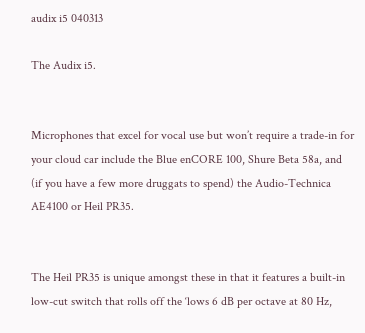audix i5 040313

The Audix i5.


Microphones that excel for vocal use but won’t require a trade-in for your cloud car include the Blue enCORE 100, Shure Beta 58a, and (if you have a few more druggats to spend) the Audio-Technica AE4100 or Heil PR35.


The Heil PR35 is unique amongst these in that it features a built-in low-cut switch that rolls off the ‘lows 6 dB per octave at 80 Hz,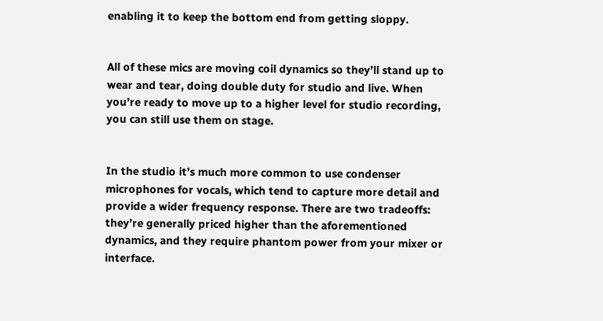enabling it to keep the bottom end from getting sloppy.


All of these mics are moving coil dynamics so they’ll stand up to wear and tear, doing double duty for studio and live. When you’re ready to move up to a higher level for studio recording, you can still use them on stage.


In the studio it’s much more common to use condenser microphones for vocals, which tend to capture more detail and provide a wider frequency response. There are two tradeoffs: they’re generally priced higher than the aforementioned dynamics, and they require phantom power from your mixer or interface.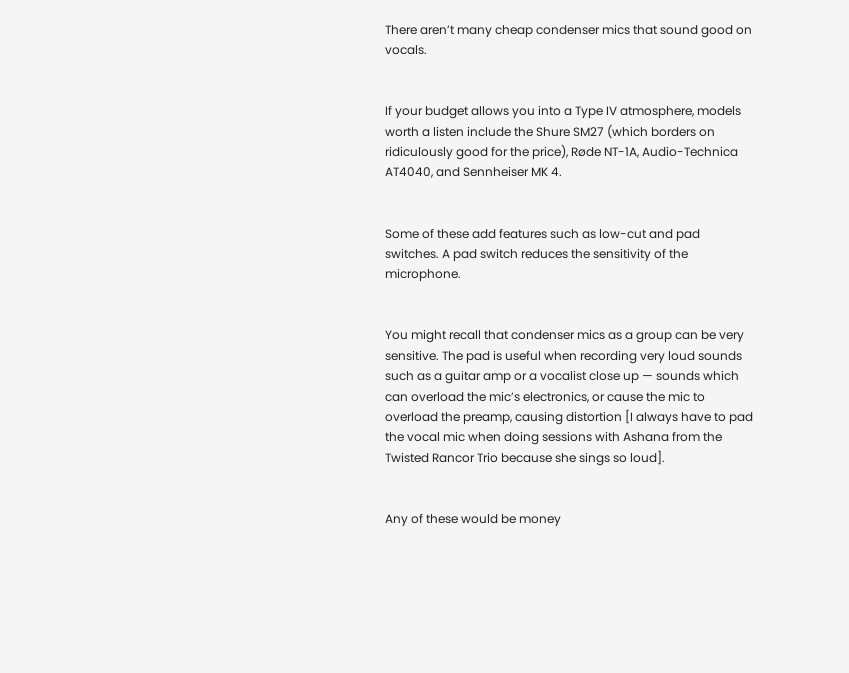There aren’t many cheap condenser mics that sound good on vocals.


If your budget allows you into a Type IV atmosphere, models worth a listen include the Shure SM27 (which borders on ridiculously good for the price), Røde NT-1A, Audio-Technica AT4040, and Sennheiser MK 4.


Some of these add features such as low-cut and pad switches. A pad switch reduces the sensitivity of the microphone.


You might recall that condenser mics as a group can be very sensitive. The pad is useful when recording very loud sounds such as a guitar amp or a vocalist close up — sounds which can overload the mic’s electronics, or cause the mic to overload the preamp, causing distortion [I always have to pad the vocal mic when doing sessions with Ashana from the Twisted Rancor Trio because she sings so loud].


Any of these would be money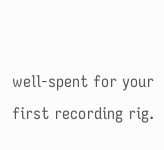well-spent for your first recording rig.